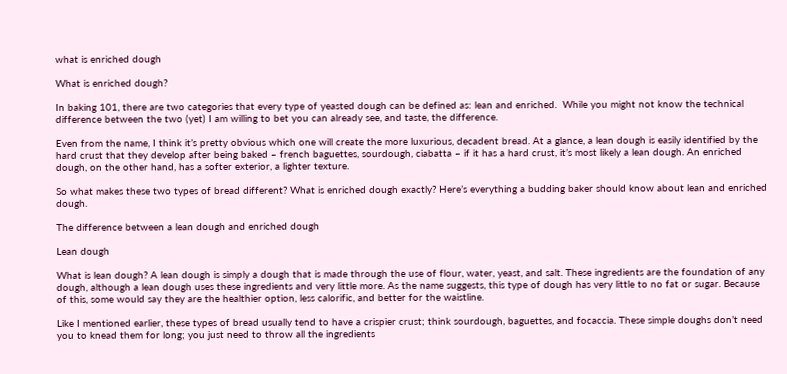what is enriched dough

What is enriched dough?

In baking 101, there are two categories that every type of yeasted dough can be defined as: lean and enriched.  While you might not know the technical difference between the two (yet) I am willing to bet you can already see, and taste, the difference.

Even from the name, I think it’s pretty obvious which one will create the more luxurious, decadent bread. At a glance, a lean dough is easily identified by the hard crust that they develop after being baked – french baguettes, sourdough, ciabatta – if it has a hard crust, it’s most likely a lean dough. An enriched dough, on the other hand, has a softer exterior, a lighter texture.

So what makes these two types of bread different? What is enriched dough exactly? Here’s everything a budding baker should know about lean and enriched dough.

The difference between a lean dough and enriched dough

Lean dough

What is lean dough? A lean dough is simply a dough that is made through the use of flour, water, yeast, and salt. These ingredients are the foundation of any dough, although a lean dough uses these ingredients and very little more. As the name suggests, this type of dough has very little to no fat or sugar. Because of this, some would say they are the healthier option, less calorific, and better for the waistline.

Like I mentioned earlier, these types of bread usually tend to have a crispier crust; think sourdough, baguettes, and focaccia. These simple doughs don’t need you to knead them for long; you just need to throw all the ingredients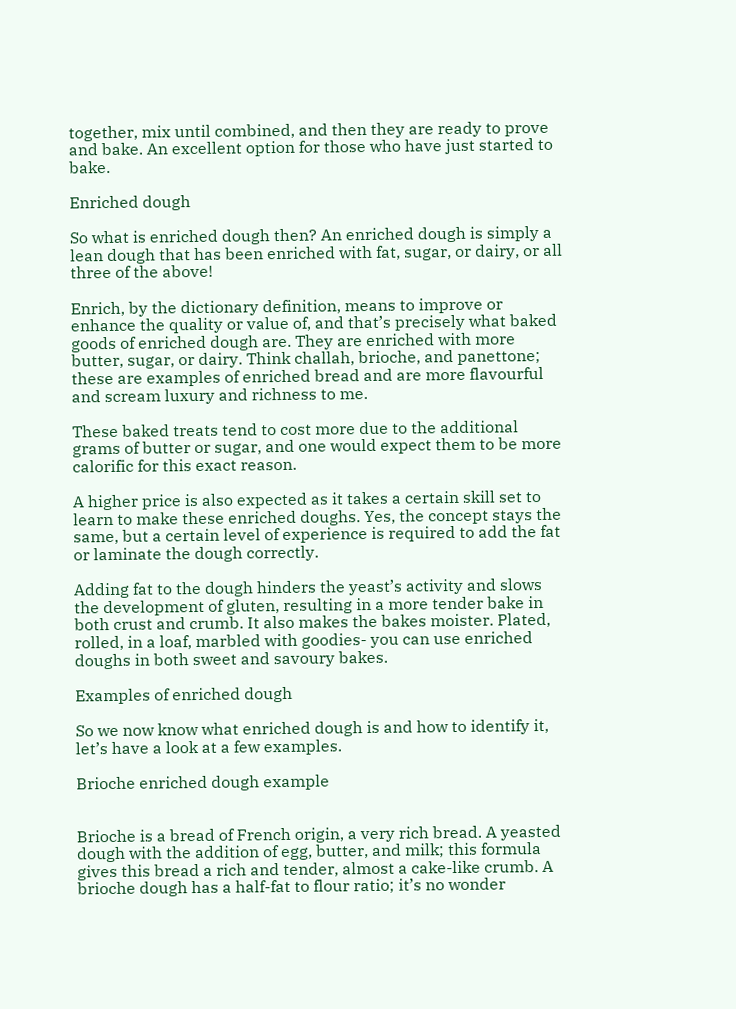together, mix until combined, and then they are ready to prove and bake. An excellent option for those who have just started to bake.

Enriched dough

So what is enriched dough then? An enriched dough is simply a lean dough that has been enriched with fat, sugar, or dairy, or all three of the above!

Enrich, by the dictionary definition, means to improve or enhance the quality or value of, and that’s precisely what baked goods of enriched dough are. They are enriched with more butter, sugar, or dairy. Think challah, brioche, and panettone; these are examples of enriched bread and are more flavourful and scream luxury and richness to me.

These baked treats tend to cost more due to the additional grams of butter or sugar, and one would expect them to be more calorific for this exact reason.

A higher price is also expected as it takes a certain skill set to learn to make these enriched doughs. Yes, the concept stays the same, but a certain level of experience is required to add the fat or laminate the dough correctly.

Adding fat to the dough hinders the yeast’s activity and slows the development of gluten, resulting in a more tender bake in both crust and crumb. It also makes the bakes moister. Plated, rolled, in a loaf, marbled with goodies- you can use enriched doughs in both sweet and savoury bakes.

Examples of enriched dough

So we now know what enriched dough is and how to identify it, let’s have a look at a few examples.

Brioche enriched dough example


Brioche is a bread of French origin, a very rich bread. A yeasted dough with the addition of egg, butter, and milk; this formula gives this bread a rich and tender, almost a cake-like crumb. A brioche dough has a half-fat to flour ratio; it’s no wonder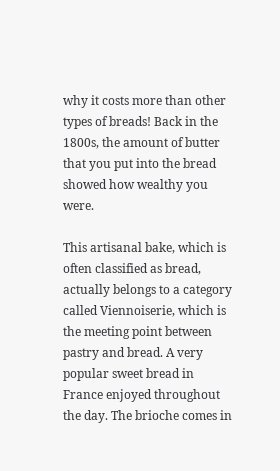why it costs more than other types of breads! Back in the 1800s, the amount of butter that you put into the bread showed how wealthy you were.

This artisanal bake, which is often classified as bread, actually belongs to a category called Viennoiserie, which is the meeting point between pastry and bread. A very popular sweet bread in France enjoyed throughout the day. The brioche comes in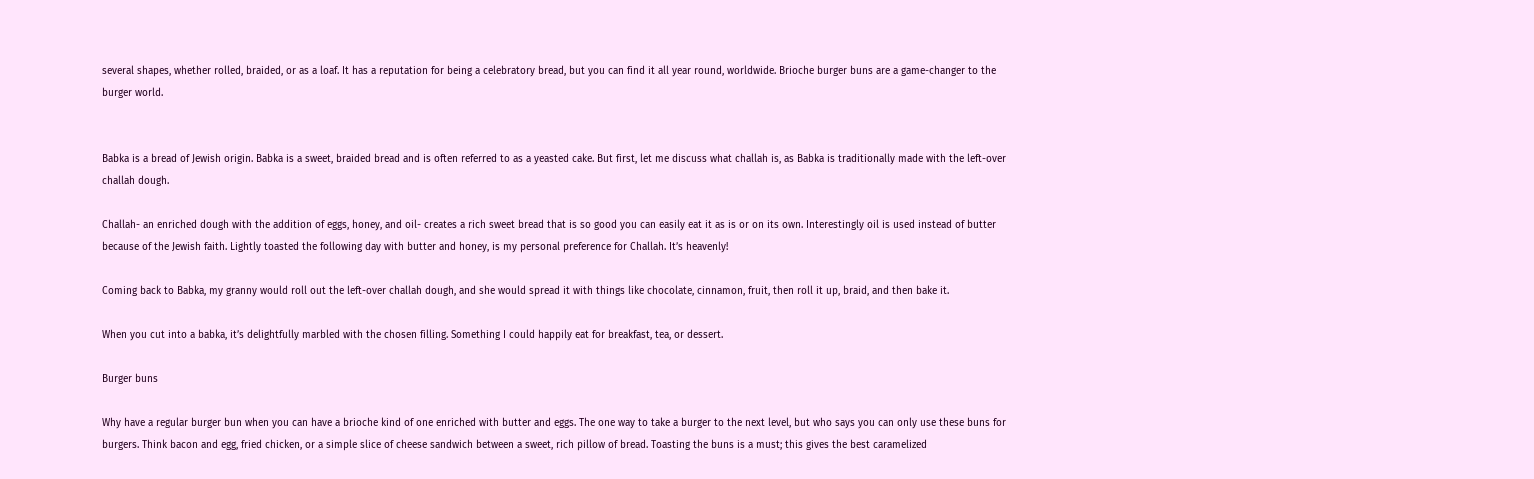several shapes, whether rolled, braided, or as a loaf. It has a reputation for being a celebratory bread, but you can find it all year round, worldwide. Brioche burger buns are a game-changer to the burger world.


Babka is a bread of Jewish origin. Babka is a sweet, braided bread and is often referred to as a yeasted cake. But first, let me discuss what challah is, as Babka is traditionally made with the left-over challah dough.

Challah- an enriched dough with the addition of eggs, honey, and oil- creates a rich sweet bread that is so good you can easily eat it as is or on its own. Interestingly oil is used instead of butter because of the Jewish faith. Lightly toasted the following day with butter and honey, is my personal preference for Challah. It’s heavenly!

Coming back to Babka, my granny would roll out the left-over challah dough, and she would spread it with things like chocolate, cinnamon, fruit, then roll it up, braid, and then bake it.

When you cut into a babka, it’s delightfully marbled with the chosen filling. Something I could happily eat for breakfast, tea, or dessert.

Burger buns

Why have a regular burger bun when you can have a brioche kind of one enriched with butter and eggs. The one way to take a burger to the next level, but who says you can only use these buns for burgers. Think bacon and egg, fried chicken, or a simple slice of cheese sandwich between a sweet, rich pillow of bread. Toasting the buns is a must; this gives the best caramelized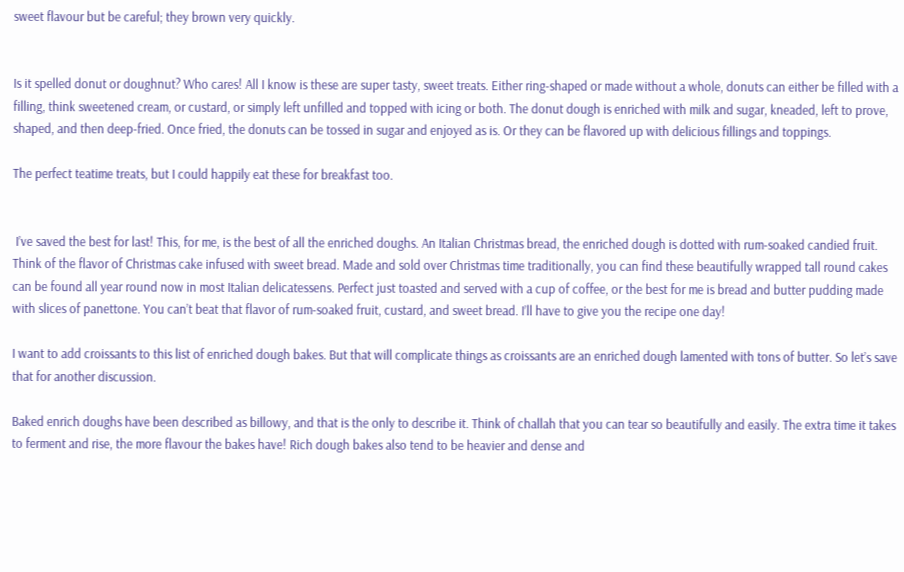sweet flavour but be careful; they brown very quickly.


Is it spelled donut or doughnut? Who cares! All I know is these are super tasty, sweet treats. Either ring-shaped or made without a whole, donuts can either be filled with a filling, think sweetened cream, or custard, or simply left unfilled and topped with icing or both. The donut dough is enriched with milk and sugar, kneaded, left to prove, shaped, and then deep-fried. Once fried, the donuts can be tossed in sugar and enjoyed as is. Or they can be flavored up with delicious fillings and toppings.

The perfect teatime treats, but I could happily eat these for breakfast too.


 I’ve saved the best for last! This, for me, is the best of all the enriched doughs. An Italian Christmas bread, the enriched dough is dotted with rum-soaked candied fruit. Think of the flavor of Christmas cake infused with sweet bread. Made and sold over Christmas time traditionally, you can find these beautifully wrapped tall round cakes can be found all year round now in most Italian delicatessens. Perfect just toasted and served with a cup of coffee, or the best for me is bread and butter pudding made with slices of panettone. You can’t beat that flavor of rum-soaked fruit, custard, and sweet bread. I’ll have to give you the recipe one day!

I want to add croissants to this list of enriched dough bakes. But that will complicate things as croissants are an enriched dough lamented with tons of butter. So let’s save that for another discussion.

Baked enrich doughs have been described as billowy, and that is the only to describe it. Think of challah that you can tear so beautifully and easily. The extra time it takes to ferment and rise, the more flavour the bakes have! Rich dough bakes also tend to be heavier and dense and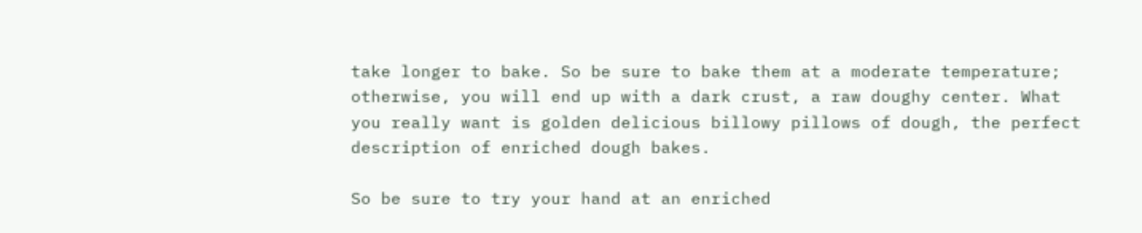take longer to bake. So be sure to bake them at a moderate temperature; otherwise, you will end up with a dark crust, a raw doughy center. What you really want is golden delicious billowy pillows of dough, the perfect description of enriched dough bakes.

So be sure to try your hand at an enriched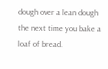dough over a lean dough the next time you bake a loaf of bread.